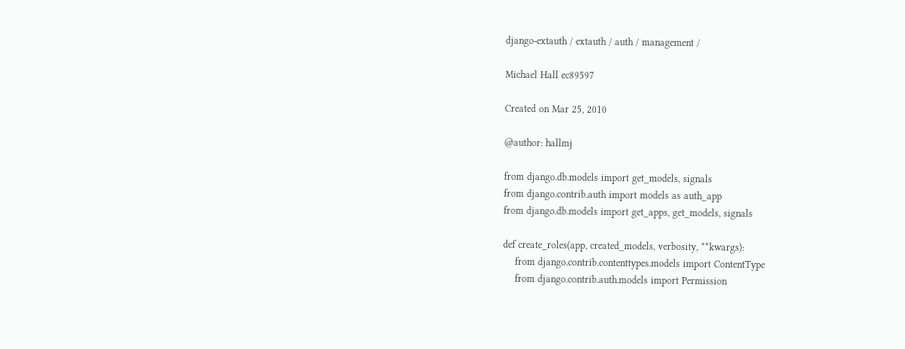django-extauth / extauth / auth / management /

Michael Hall ec89597

Created on Mar 25, 2010

@author: hallmj

from django.db.models import get_models, signals
from django.contrib.auth import models as auth_app
from django.db.models import get_apps, get_models, signals

def create_roles(app, created_models, verbosity, **kwargs):
    from django.contrib.contenttypes.models import ContentType
    from django.contrib.auth.models import Permission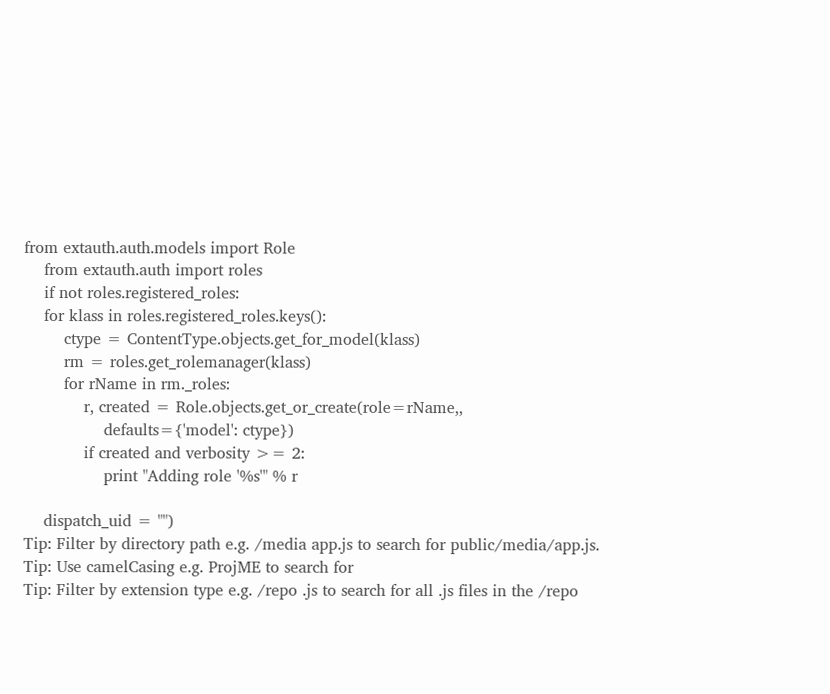from extauth.auth.models import Role
    from extauth.auth import roles
    if not roles.registered_roles:
    for klass in roles.registered_roles.keys():
        ctype = ContentType.objects.get_for_model(klass)
        rm = roles.get_rolemanager(klass)
        for rName in rm._roles:
            r, created = Role.objects.get_or_create(role=rName,,
                defaults={'model': ctype})
            if created and verbosity >= 2:
                print "Adding role '%s'" % r

    dispatch_uid = "")
Tip: Filter by directory path e.g. /media app.js to search for public/media/app.js.
Tip: Use camelCasing e.g. ProjME to search for
Tip: Filter by extension type e.g. /repo .js to search for all .js files in the /repo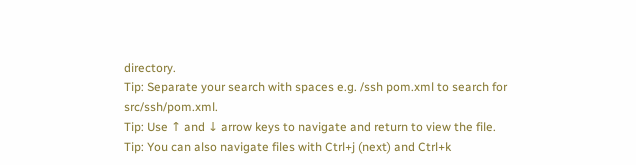directory.
Tip: Separate your search with spaces e.g. /ssh pom.xml to search for src/ssh/pom.xml.
Tip: Use ↑ and ↓ arrow keys to navigate and return to view the file.
Tip: You can also navigate files with Ctrl+j (next) and Ctrl+k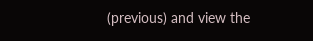(previous) and view the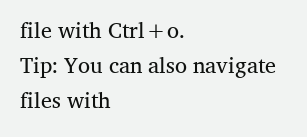file with Ctrl+o.
Tip: You can also navigate files with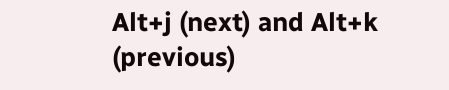Alt+j (next) and Alt+k (previous)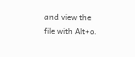and view the file with Alt+o.